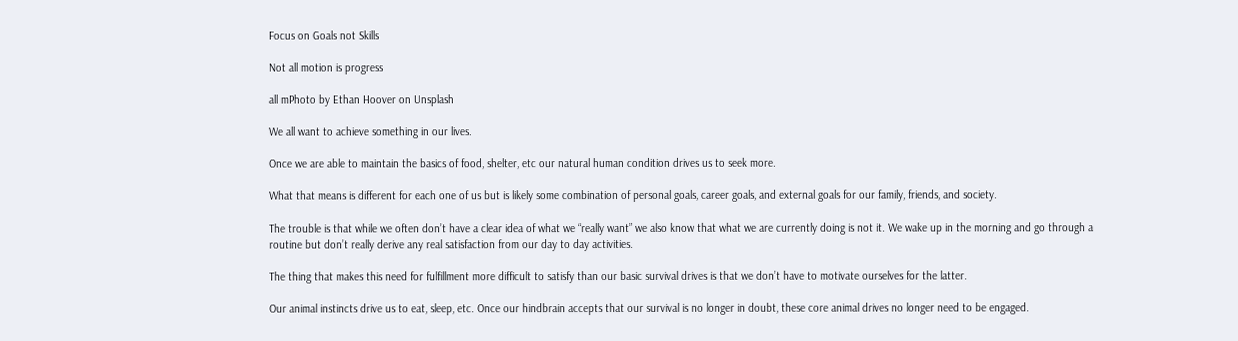Focus on Goals not Skills

Not all motion is progress

all mPhoto by Ethan Hoover on Unsplash

We all want to achieve something in our lives.

Once we are able to maintain the basics of food, shelter, etc our natural human condition drives us to seek more.

What that means is different for each one of us but is likely some combination of personal goals, career goals, and external goals for our family, friends, and society.

The trouble is that while we often don’t have a clear idea of what we “really want” we also know that what we are currently doing is not it. We wake up in the morning and go through a routine but don’t really derive any real satisfaction from our day to day activities.

The thing that makes this need for fulfillment more difficult to satisfy than our basic survival drives is that we don’t have to motivate ourselves for the latter.

Our animal instincts drive us to eat, sleep, etc. Once our hindbrain accepts that our survival is no longer in doubt, these core animal drives no longer need to be engaged.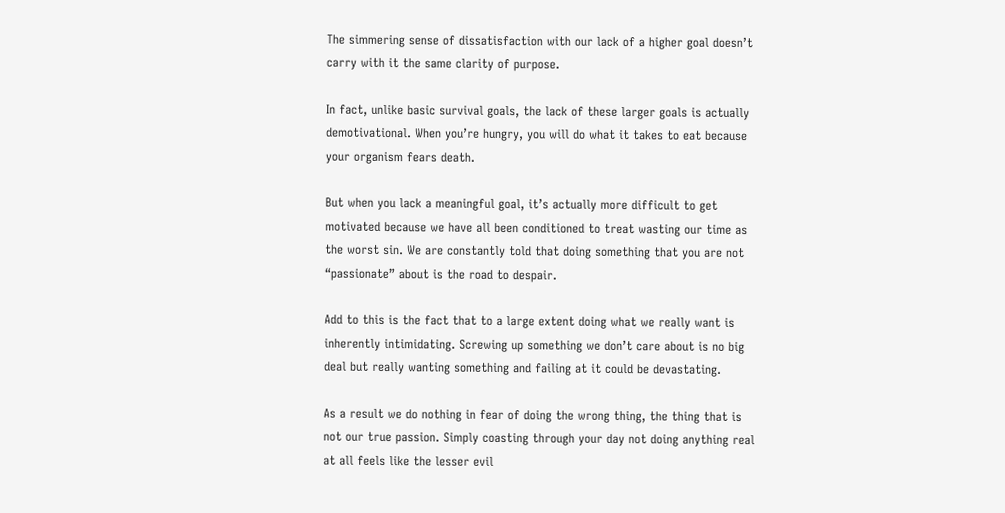The simmering sense of dissatisfaction with our lack of a higher goal doesn’t carry with it the same clarity of purpose.

In fact, unlike basic survival goals, the lack of these larger goals is actually demotivational. When you’re hungry, you will do what it takes to eat because your organism fears death.

But when you lack a meaningful goal, it’s actually more difficult to get motivated because we have all been conditioned to treat wasting our time as the worst sin. We are constantly told that doing something that you are not “passionate” about is the road to despair.

Add to this is the fact that to a large extent doing what we really want is inherently intimidating. Screwing up something we don’t care about is no big deal but really wanting something and failing at it could be devastating.

As a result we do nothing in fear of doing the wrong thing, the thing that is not our true passion. Simply coasting through your day not doing anything real at all feels like the lesser evil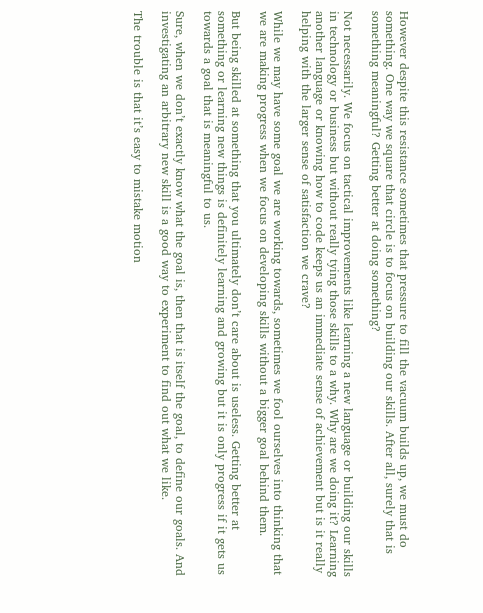However despite this resistance sometimes that pressure to fill the vacuum builds up, we must do something. One way we square that circle is to focus on building our skills. After all, surely that is something meaningful? Getting better at doing something?

Not necessarily. We focus on tactical improvements like learning a new language or building our skills in technology or business but without really tying those skills to a why. Why are we doing it? Learning another language or knowing how to code keeps us an immediate sense of achievement but is it really helping with the larger sense of satisfaction we crave?

While we may have some goal we are working towards, sometimes we fool ourselves into thinking that we are making progress when we focus on developing skills without a bigger goal behind them.

But being skilled at something that you ultimately don’t care about is useless. Getting better at something or learning new things is definitely learning and growing but it is only progress if it gets us towards a goal that is meaningful to us.

Sure, when we don’t exactly know what the goal is, then that is itself the goal, to define our goals. And investigating an arbitrary new skill is a good way to experiment to find out what we like.

The trouble is that it’s easy to mistake motion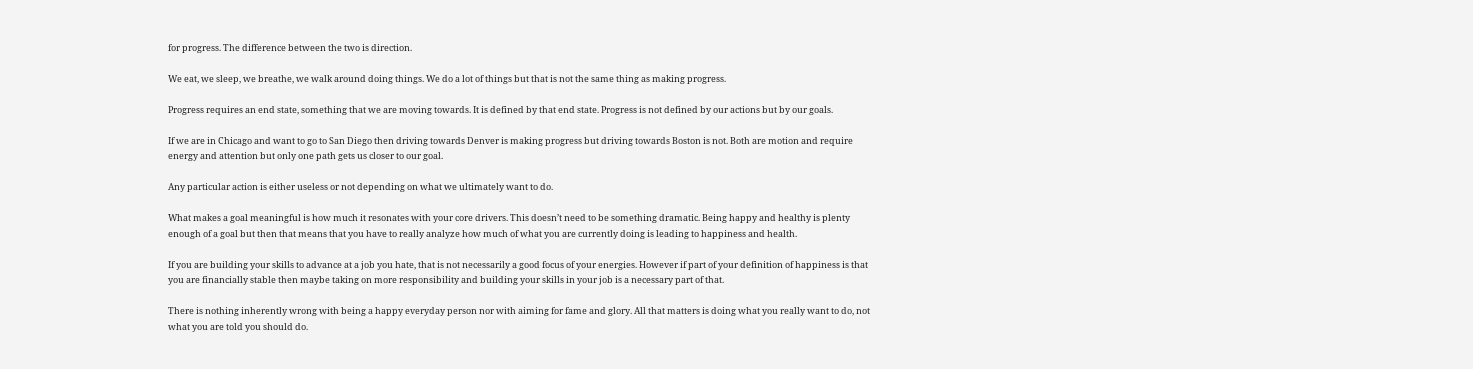for progress. The difference between the two is direction.

We eat, we sleep, we breathe, we walk around doing things. We do a lot of things but that is not the same thing as making progress.

Progress requires an end state, something that we are moving towards. It is defined by that end state. Progress is not defined by our actions but by our goals.

If we are in Chicago and want to go to San Diego then driving towards Denver is making progress but driving towards Boston is not. Both are motion and require energy and attention but only one path gets us closer to our goal.

Any particular action is either useless or not depending on what we ultimately want to do.

What makes a goal meaningful is how much it resonates with your core drivers. This doesn’t need to be something dramatic. Being happy and healthy is plenty enough of a goal but then that means that you have to really analyze how much of what you are currently doing is leading to happiness and health.

If you are building your skills to advance at a job you hate, that is not necessarily a good focus of your energies. However if part of your definition of happiness is that you are financially stable then maybe taking on more responsibility and building your skills in your job is a necessary part of that.

There is nothing inherently wrong with being a happy everyday person nor with aiming for fame and glory. All that matters is doing what you really want to do, not what you are told you should do.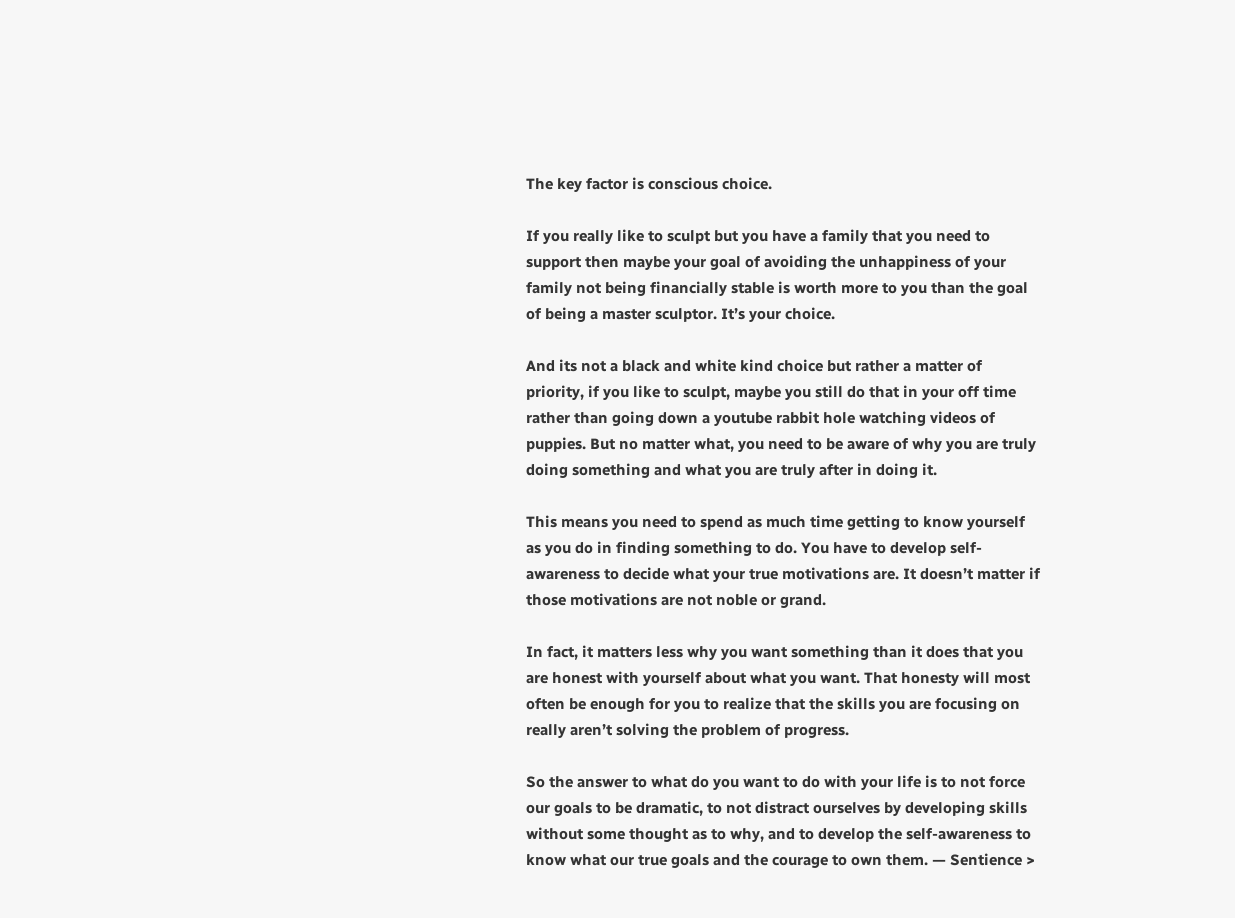The key factor is conscious choice.

If you really like to sculpt but you have a family that you need to support then maybe your goal of avoiding the unhappiness of your family not being financially stable is worth more to you than the goal of being a master sculptor. It’s your choice.

And its not a black and white kind choice but rather a matter of priority, if you like to sculpt, maybe you still do that in your off time rather than going down a youtube rabbit hole watching videos of puppies. But no matter what, you need to be aware of why you are truly doing something and what you are truly after in doing it.

This means you need to spend as much time getting to know yourself as you do in finding something to do. You have to develop self-awareness to decide what your true motivations are. It doesn’t matter if those motivations are not noble or grand.

In fact, it matters less why you want something than it does that you are honest with yourself about what you want. That honesty will most often be enough for you to realize that the skills you are focusing on really aren’t solving the problem of progress.

So the answer to what do you want to do with your life is to not force our goals to be dramatic, to not distract ourselves by developing skills without some thought as to why, and to develop the self-awareness to know what our true goals and the courage to own them. — Sentience >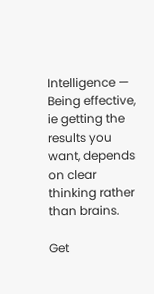Intelligence — Being effective, ie getting the results you want, depends on clear thinking rather than brains.

Get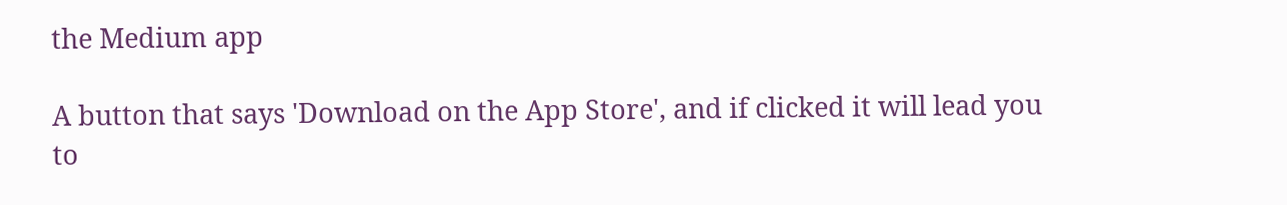the Medium app

A button that says 'Download on the App Store', and if clicked it will lead you to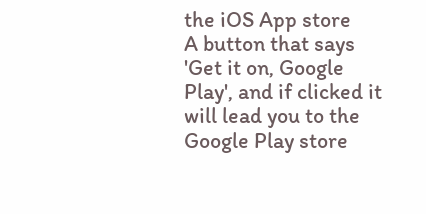the iOS App store
A button that says 'Get it on, Google Play', and if clicked it will lead you to the Google Play store